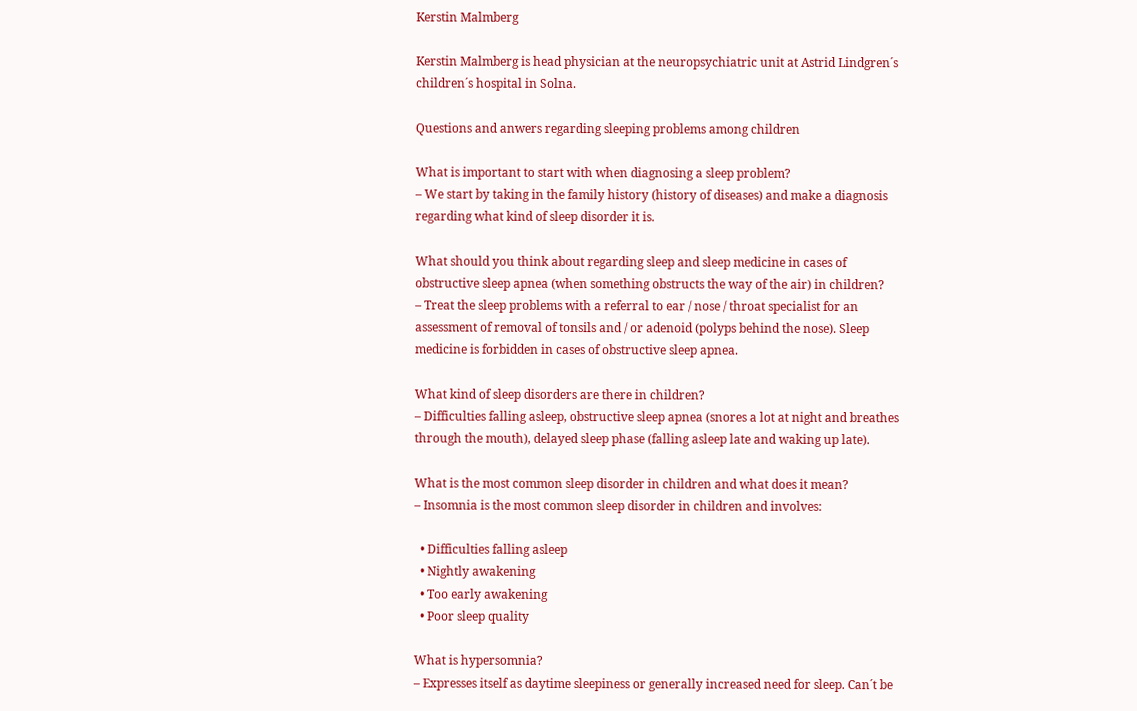Kerstin Malmberg

Kerstin Malmberg is head physician at the neuropsychiatric unit at Astrid Lindgren´s children´s hospital in Solna.

Questions and anwers regarding sleeping problems among children

What is important to start with when diagnosing a sleep problem?
– We start by taking in the family history (history of diseases) and make a diagnosis regarding what kind of sleep disorder it is.

What should you think about regarding sleep and sleep medicine in cases of obstructive sleep apnea (when something obstructs the way of the air) in children?
– Treat the sleep problems with a referral to ear / nose / throat specialist for an assessment of removal of tonsils and / or adenoid (polyps behind the nose). Sleep medicine is forbidden in cases of obstructive sleep apnea.

What kind of sleep disorders are there in children?
– Difficulties falling asleep, obstructive sleep apnea (snores a lot at night and breathes through the mouth), delayed sleep phase (falling asleep late and waking up late).

What is the most common sleep disorder in children and what does it mean?
– Insomnia is the most common sleep disorder in children and involves:

  • Difficulties falling asleep
  • Nightly awakening
  • Too early awakening
  • Poor sleep quality

What is hypersomnia?
– Expresses itself as daytime sleepiness or generally increased need for sleep. Can´t be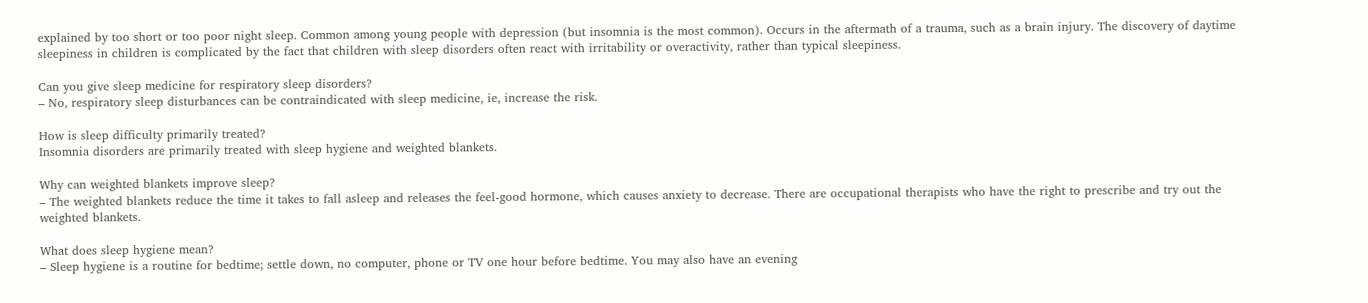explained by too short or too poor night sleep. Common among young people with depression (but insomnia is the most common). Occurs in the aftermath of a trauma, such as a brain injury. The discovery of daytime sleepiness in children is complicated by the fact that children with sleep disorders often react with irritability or overactivity, rather than typical sleepiness.

Can you give sleep medicine for respiratory sleep disorders?
– No, respiratory sleep disturbances can be contraindicated with sleep medicine, ie, increase the risk.

How is sleep difficulty primarily treated?
Insomnia disorders are primarily treated with sleep hygiene and weighted blankets.

Why can weighted blankets improve sleep?
– The weighted blankets reduce the time it takes to fall asleep and releases the feel-good hormone, which causes anxiety to decrease. There are occupational therapists who have the right to prescribe and try out the weighted blankets.

What does sleep hygiene mean?
– Sleep hygiene is a routine for bedtime; settle down, no computer, phone or TV one hour before bedtime. You may also have an evening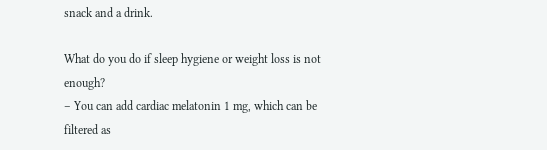snack and a drink.

What do you do if sleep hygiene or weight loss is not enough?
– You can add cardiac melatonin 1 mg, which can be filtered as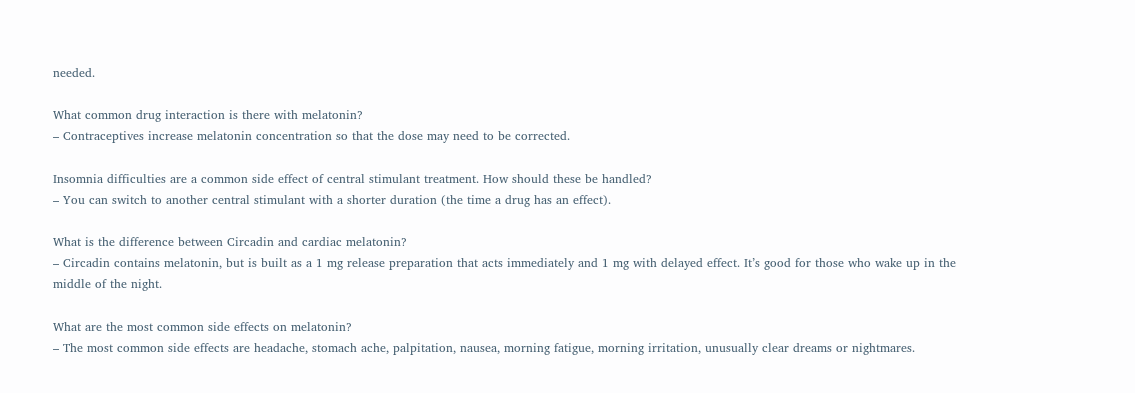needed.

What common drug interaction is there with melatonin?
– Contraceptives increase melatonin concentration so that the dose may need to be corrected.

Insomnia difficulties are a common side effect of central stimulant treatment. How should these be handled?
– You can switch to another central stimulant with a shorter duration (the time a drug has an effect).

What is the difference between Circadin and cardiac melatonin?
– Circadin contains melatonin, but is built as a 1 mg release preparation that acts immediately and 1 mg with delayed effect. It’s good for those who wake up in the middle of the night.

What are the most common side effects on melatonin?
– The most common side effects are headache, stomach ache, palpitation, nausea, morning fatigue, morning irritation, unusually clear dreams or nightmares.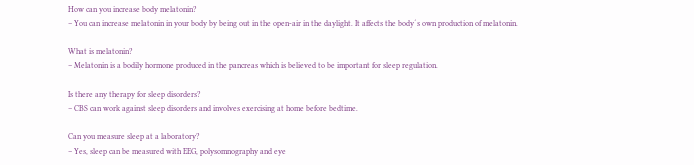How can you increase body melatonin?
– You can increase melatonin in your body by being out in the open-air in the daylight. It affects the body´s own production of melatonin.

What is melatonin?
– Melatonin is a bodily hormone produced in the pancreas which is believed to be important for sleep regulation.

Is there any therapy for sleep disorders?
– CBS can work against sleep disorders and involves exercising at home before bedtime.

Can you measure sleep at a laboratory?
– Yes, sleep can be measured with EEG, polysomnography and eye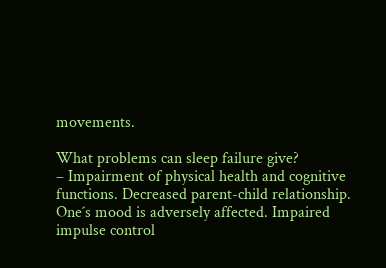movements.

What problems can sleep failure give?
– Impairment of physical health and cognitive functions. Decreased parent-child relationship. One´s mood is adversely affected. Impaired impulse control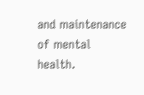and maintenance of mental health.